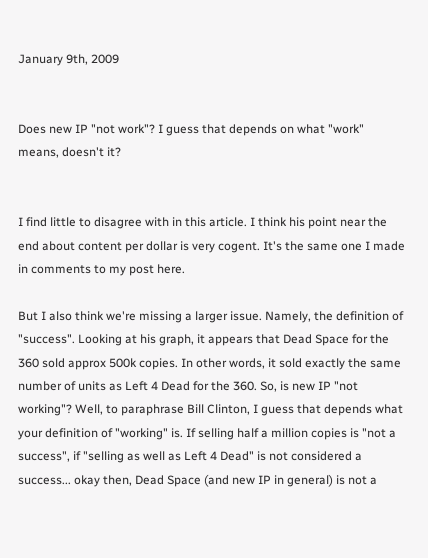January 9th, 2009


Does new IP "not work"? I guess that depends on what "work" means, doesn't it?


I find little to disagree with in this article. I think his point near the end about content per dollar is very cogent. It's the same one I made in comments to my post here.

But I also think we're missing a larger issue. Namely, the definition of "success". Looking at his graph, it appears that Dead Space for the 360 sold approx 500k copies. In other words, it sold exactly the same number of units as Left 4 Dead for the 360. So, is new IP "not working"? Well, to paraphrase Bill Clinton, I guess that depends what your definition of "working" is. If selling half a million copies is "not a success", if "selling as well as Left 4 Dead" is not considered a success... okay then, Dead Space (and new IP in general) is not a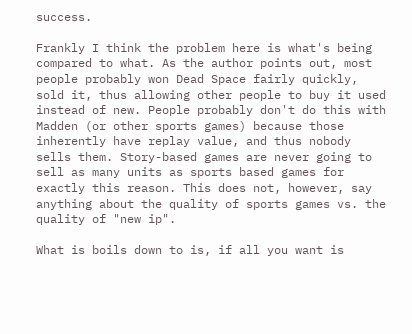success.

Frankly I think the problem here is what's being compared to what. As the author points out, most people probably won Dead Space fairly quickly, sold it, thus allowing other people to buy it used instead of new. People probably don't do this with Madden (or other sports games) because those inherently have replay value, and thus nobody sells them. Story-based games are never going to sell as many units as sports based games for exactly this reason. This does not, however, say anything about the quality of sports games vs. the quality of "new ip".

What is boils down to is, if all you want is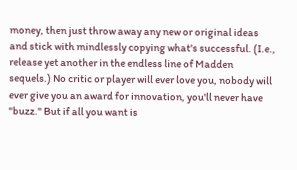money, then just throw away any new or original ideas and stick with mindlessly copying what's successful. (I.e., release yet another in the endless line of Madden sequels.) No critic or player will ever love you, nobody will ever give you an award for innovation, you'll never have "buzz." But if all you want is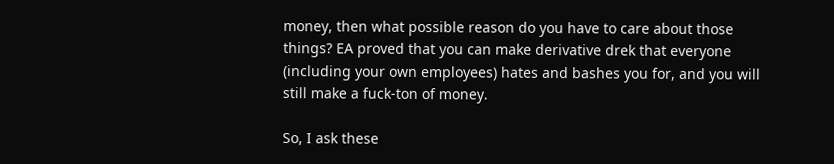money, then what possible reason do you have to care about those things? EA proved that you can make derivative drek that everyone (including your own employees) hates and bashes you for, and you will still make a fuck-ton of money.

So, I ask these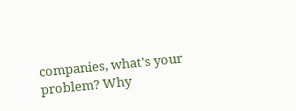companies, what's your problem? Why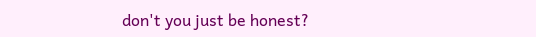don't you just be honest?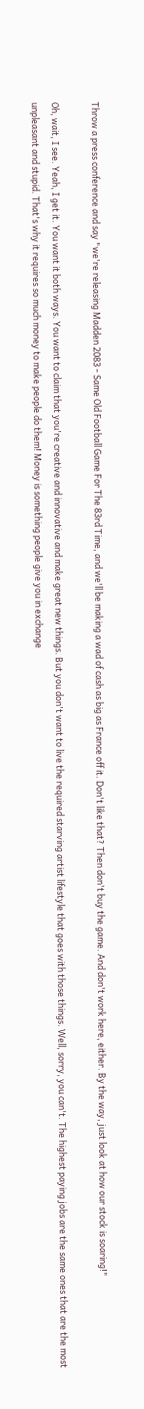Throw a press conference and say "we're releasing Madden 2083 - Same Old Football Game For The 83rd Time, and we'll be making a wad of cash as big as France off it. Don't like that? Then don't buy the game. And don't work here, either. By the way, just look at how our stock is soaring!"

Oh, wait, I see. Yeah, I get it. You want it both ways. You want to claim that you're creative and innovative and make great new things. But you don't want to live the required starving artist lifestyle that goes with those things. Well, sorry, you can't. The highest paying jobs are the same ones that are the most unpleasant and stupid. That's why it requires so much money to make people do them! Money is something people give you in exchange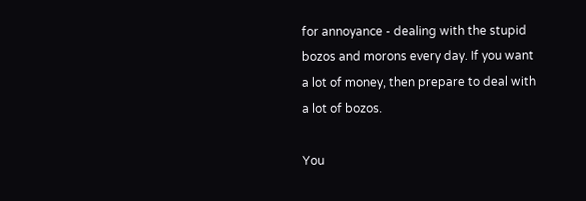for annoyance - dealing with the stupid bozos and morons every day. If you want a lot of money, then prepare to deal with a lot of bozos.

You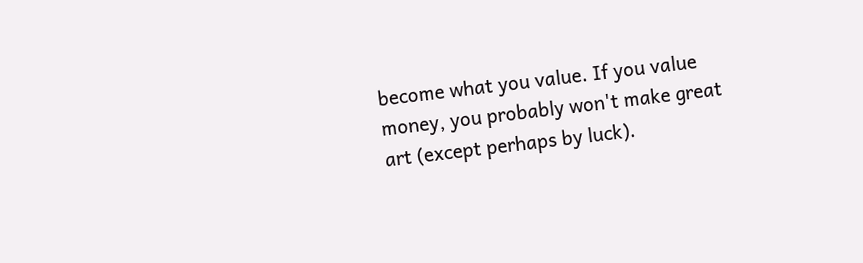become what you value. If you value money, you probably won't make great art (except perhaps by luck).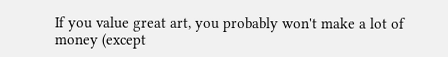If you value great art, you probably won't make a lot of money (except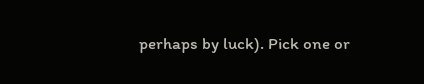perhaps by luck). Pick one or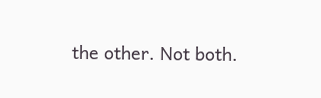the other. Not both.